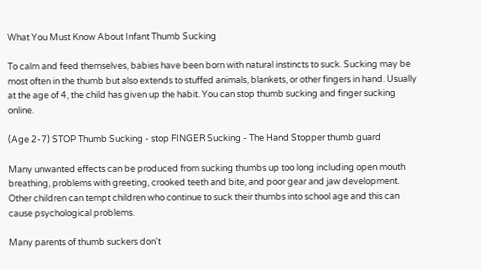What You Must Know About Infant Thumb Sucking

To calm and feed themselves, babies have been born with natural instincts to suck. Sucking may be most often in the thumb but also extends to stuffed animals, blankets, or other fingers in hand. Usually at the age of 4, the child has given up the habit. You can stop thumb sucking and finger sucking online.

(Age 2-7) STOP Thumb Sucking - stop FINGER Sucking - The Hand Stopper thumb guard

Many unwanted effects can be produced from sucking thumbs up too long including open mouth breathing, problems with greeting, crooked teeth and bite, and poor gear and jaw development. Other children can tempt children who continue to suck their thumbs into school age and this can cause psychological problems.

Many parents of thumb suckers don't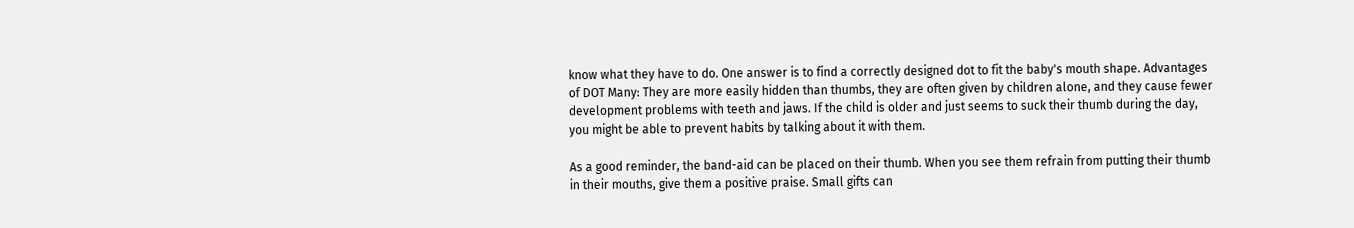know what they have to do. One answer is to find a correctly designed dot to fit the baby's mouth shape. Advantages of DOT Many: They are more easily hidden than thumbs, they are often given by children alone, and they cause fewer development problems with teeth and jaws. If the child is older and just seems to suck their thumb during the day, you might be able to prevent habits by talking about it with them.

As a good reminder, the band-aid can be placed on their thumb. When you see them refrain from putting their thumb in their mouths, give them a positive praise. Small gifts can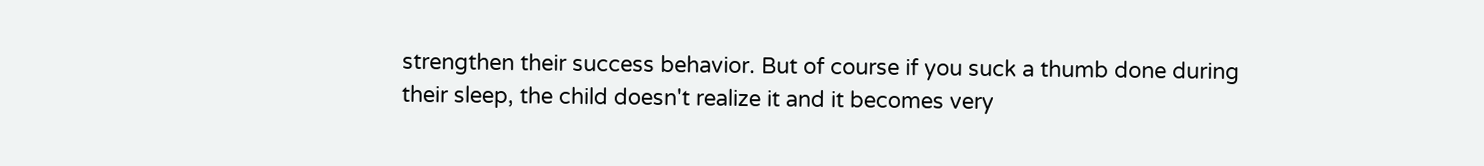strengthen their success behavior. But of course if you suck a thumb done during their sleep, the child doesn't realize it and it becomes very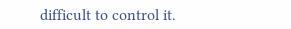difficult to control it.